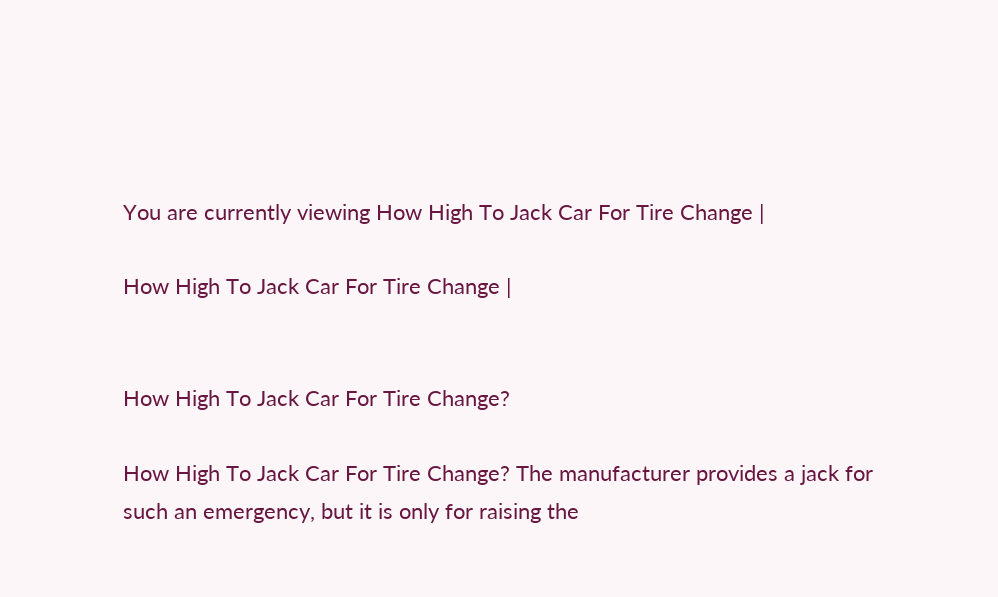You are currently viewing How High To Jack Car For Tire Change |

How High To Jack Car For Tire Change |


How High To Jack Car For Tire Change?

How High To Jack Car For Tire Change? The manufacturer provides a jack for such an emergency, but it is only for raising the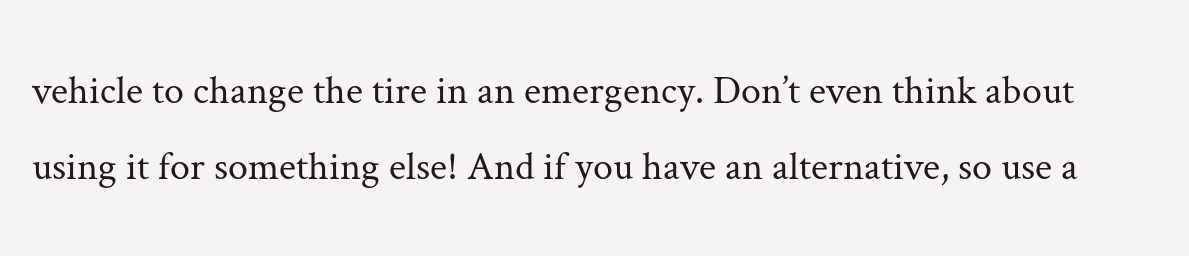vehicle to change the tire in an emergency. Don’t even think about using it for something else! And if you have an alternative, so use a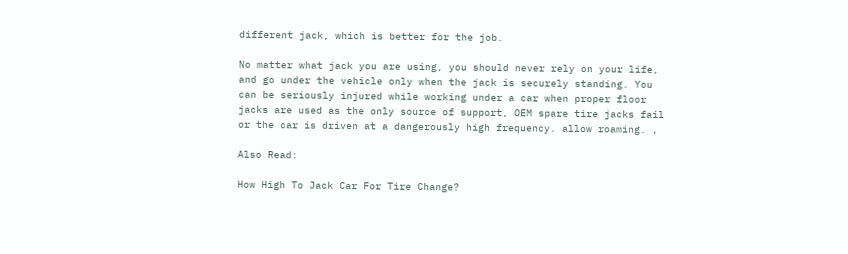different jack, which is better for the job.

No matter what jack you are using, you should never rely on your life, and go under the vehicle only when the jack is securely standing. You can be seriously injured while working under a car when proper floor jacks are used as the only source of support, OEM spare tire jacks fail or the car is driven at a dangerously high frequency. allow roaming. ,

Also Read:

How High To Jack Car For Tire Change?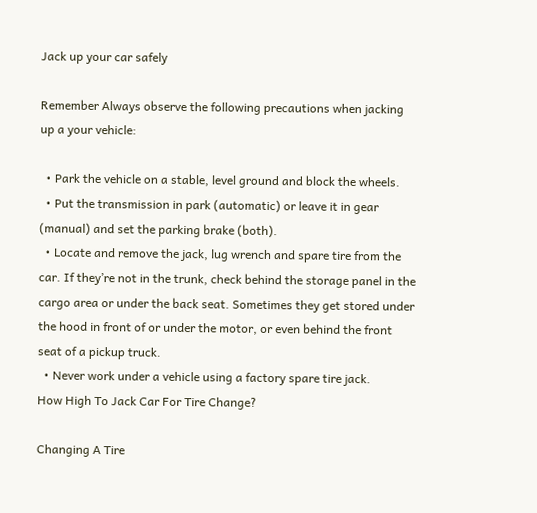Jack up your car safely

Remember Always observe the following precautions when jacking up a your vehicle:

  • Park the vehicle on a stable, level ground and block the wheels.
  • Put the transmission in park (automatic) or leave it in gear (manual) and set the parking brake (both).
  • Locate and remove the jack, lug wrench and spare tire from the car. If they’re not in the trunk, check behind the storage panel in the cargo area or under the back seat. Sometimes they get stored under the hood in front of or under the motor, or even behind the front seat of a pickup truck.
  • Never work under a vehicle using a factory spare tire jack.
How High To Jack Car For Tire Change?

Changing A Tire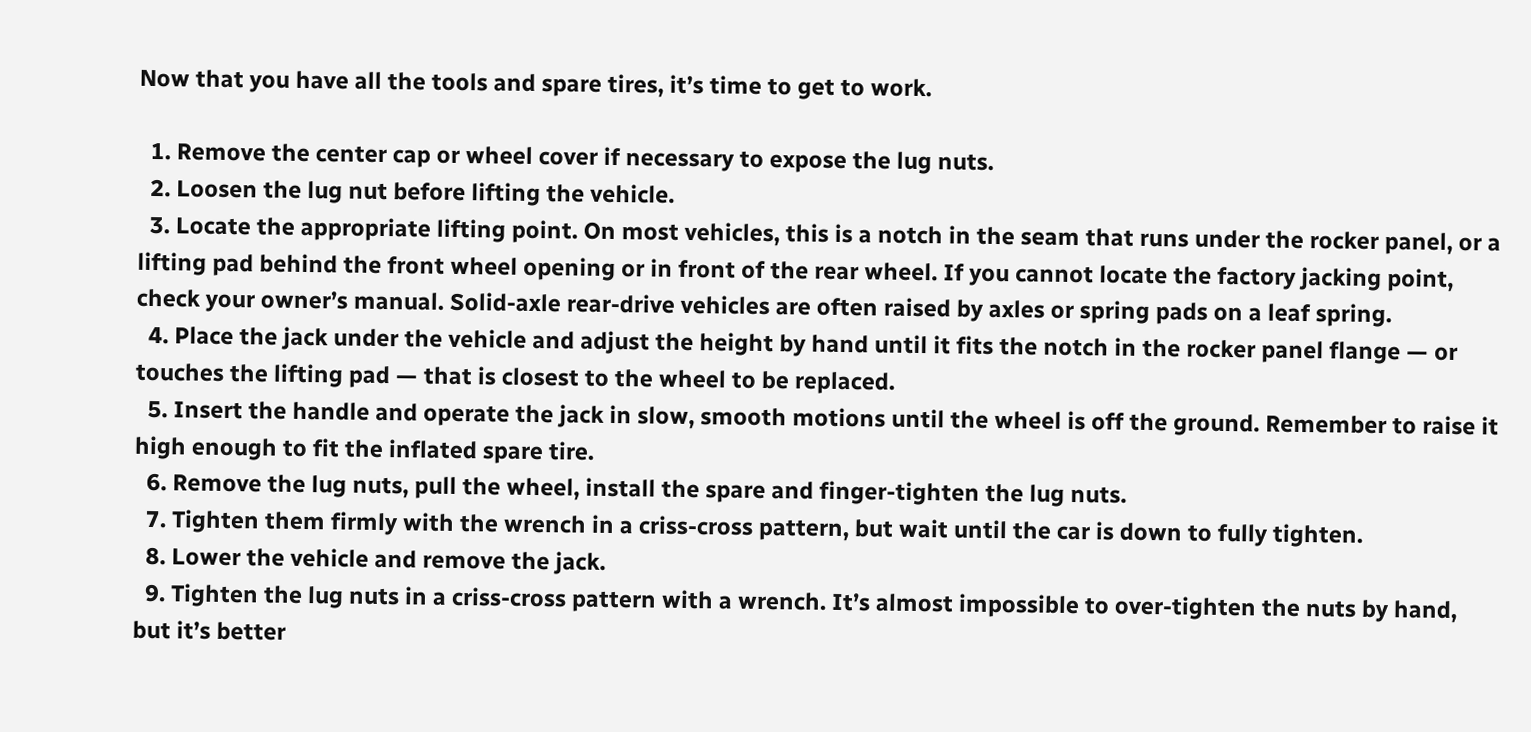Now that you have all the tools and spare tires, it’s time to get to work.

  1. Remove the center cap or wheel cover if necessary to expose the lug nuts.
  2. Loosen the lug nut before lifting the vehicle.
  3. Locate the appropriate lifting point. On most vehicles, this is a notch in the seam that runs under the rocker panel, or a lifting pad behind the front wheel opening or in front of the rear wheel. If you cannot locate the factory jacking point, check your owner’s manual. Solid-axle rear-drive vehicles are often raised by axles or spring pads on a leaf spring.
  4. Place the jack under the vehicle and adjust the height by hand until it fits the notch in the rocker panel flange — or touches the lifting pad — that is closest to the wheel to be replaced.
  5. Insert the handle and operate the jack in slow, smooth motions until the wheel is off the ground. Remember to raise it high enough to fit the inflated spare tire.
  6. Remove the lug nuts, pull the wheel, install the spare and finger-tighten the lug nuts.
  7. Tighten them firmly with the wrench in a criss-cross pattern, but wait until the car is down to fully tighten.
  8. Lower the vehicle and remove the jack.
  9. Tighten the lug nuts in a criss-cross pattern with a wrench. It’s almost impossible to over-tighten the nuts by hand, but it’s better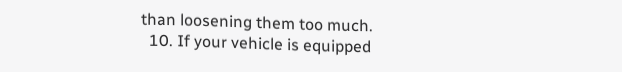than loosening them too much.
  10. If your vehicle is equipped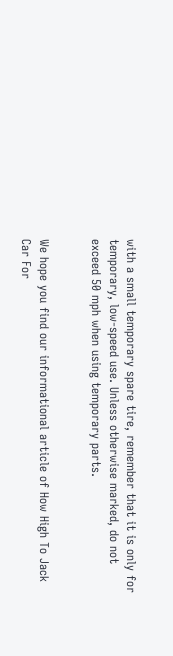with a small temporary spare tire, remember that it is only for temporary, low-speed use. Unless otherwise marked, do not exceed 50 mph when using temporary parts.


We hope you find our informational article of How High To Jack Car For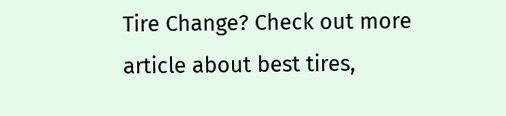Tire Change? Check out more article about best tires,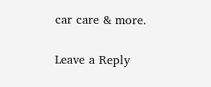car care & more.

Leave a Reply